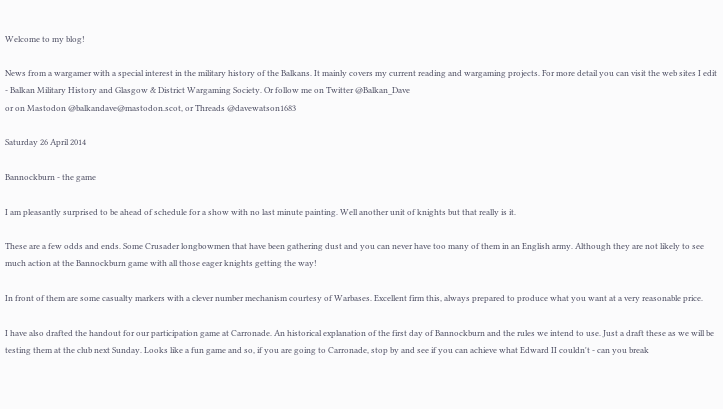Welcome to my blog!

News from a wargamer with a special interest in the military history of the Balkans. It mainly covers my current reading and wargaming projects. For more detail you can visit the web sites I edit - Balkan Military History and Glasgow & District Wargaming Society. Or follow me on Twitter @Balkan_Dave
or on Mastodon @balkandave@mastodon.scot, or Threads @davewatson1683

Saturday 26 April 2014

Bannockburn - the game

I am pleasantly surprised to be ahead of schedule for a show with no last minute painting. Well another unit of knights but that really is it.

These are a few odds and ends. Some Crusader longbowmen that have been gathering dust and you can never have too many of them in an English army. Although they are not likely to see much action at the Bannockburn game with all those eager knights getting the way!

In front of them are some casualty markers with a clever number mechanism courtesy of Warbases. Excellent firm this, always prepared to produce what you want at a very reasonable price.

I have also drafted the handout for our participation game at Carronade. An historical explanation of the first day of Bannockburn and the rules we intend to use. Just a draft these as we will be testing them at the club next Sunday. Looks like a fun game and so, if you are going to Carronade, stop by and see if you can achieve what Edward II couldn't - can you break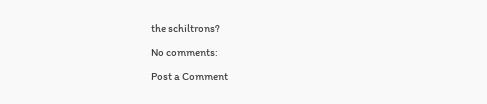the schiltrons?

No comments:

Post a Comment